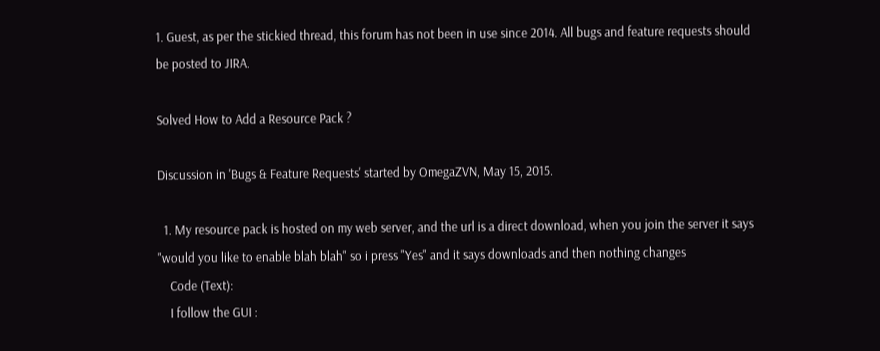1. Guest, as per the stickied thread, this forum has not been in use since 2014. All bugs and feature requests should be posted to JIRA.

Solved How to Add a Resource Pack ?

Discussion in 'Bugs & Feature Requests' started by OmegaZVN, May 15, 2015.

  1. My resource pack is hosted on my web server, and the url is a direct download, when you join the server it says "would you like to enable blah blah" so i press "Yes" and it says downloads and then nothing changes
    Code (Text):
    I follow the GUI :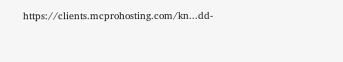https://clients.mcprohosting.com/kn...dd-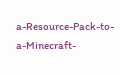a-Resource-Pack-to-a-Minecraft-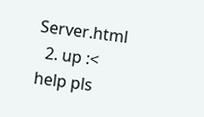Server.html
  2. up :< help pls